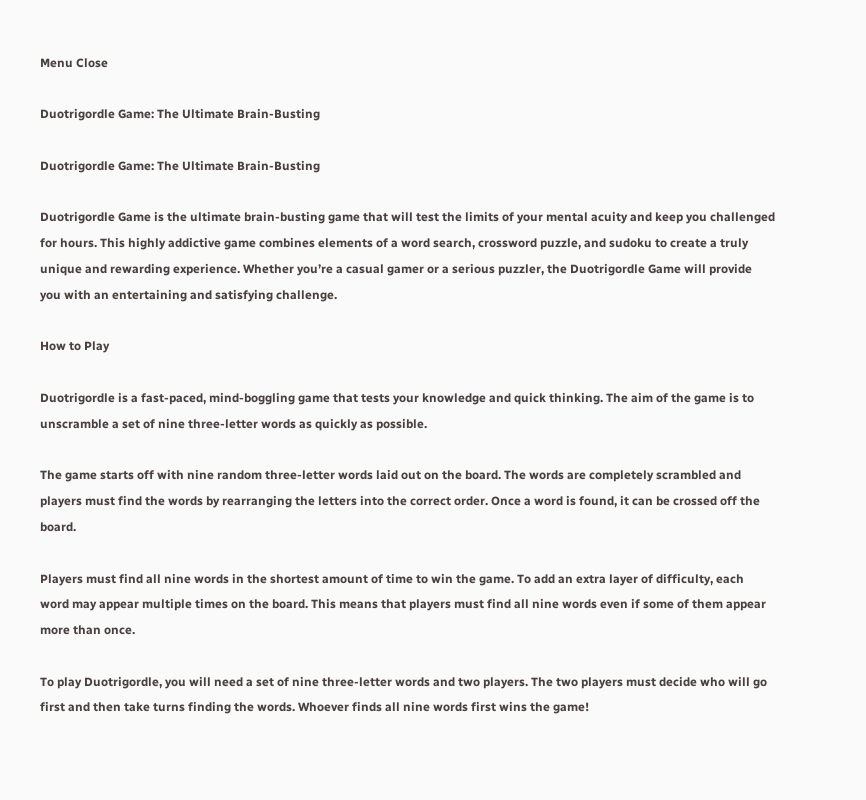Menu Close

Duotrigordle Game: The Ultimate Brain-Busting

Duotrigordle Game: The Ultimate Brain-Busting

Duotrigordle Game is the ultimate brain-busting game that will test the limits of your mental acuity and keep you challenged for hours. This highly addictive game combines elements of a word search, crossword puzzle, and sudoku to create a truly unique and rewarding experience. Whether you’re a casual gamer or a serious puzzler, the Duotrigordle Game will provide you with an entertaining and satisfying challenge.

How to Play

Duotrigordle is a fast-paced, mind-boggling game that tests your knowledge and quick thinking. The aim of the game is to unscramble a set of nine three-letter words as quickly as possible.

The game starts off with nine random three-letter words laid out on the board. The words are completely scrambled and players must find the words by rearranging the letters into the correct order. Once a word is found, it can be crossed off the board.

Players must find all nine words in the shortest amount of time to win the game. To add an extra layer of difficulty, each word may appear multiple times on the board. This means that players must find all nine words even if some of them appear more than once.

To play Duotrigordle, you will need a set of nine three-letter words and two players. The two players must decide who will go first and then take turns finding the words. Whoever finds all nine words first wins the game!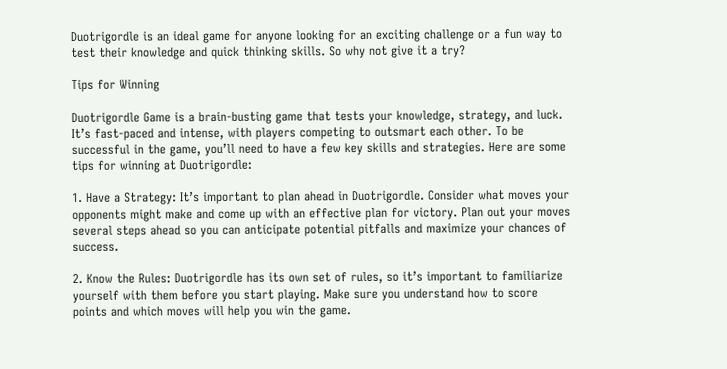Duotrigordle is an ideal game for anyone looking for an exciting challenge or a fun way to test their knowledge and quick thinking skills. So why not give it a try?

Tips for Winning

Duotrigordle Game is a brain-busting game that tests your knowledge, strategy, and luck. It’s fast-paced and intense, with players competing to outsmart each other. To be successful in the game, you’ll need to have a few key skills and strategies. Here are some tips for winning at Duotrigordle:

1. Have a Strategy: It’s important to plan ahead in Duotrigordle. Consider what moves your opponents might make and come up with an effective plan for victory. Plan out your moves several steps ahead so you can anticipate potential pitfalls and maximize your chances of success.

2. Know the Rules: Duotrigordle has its own set of rules, so it’s important to familiarize yourself with them before you start playing. Make sure you understand how to score points and which moves will help you win the game.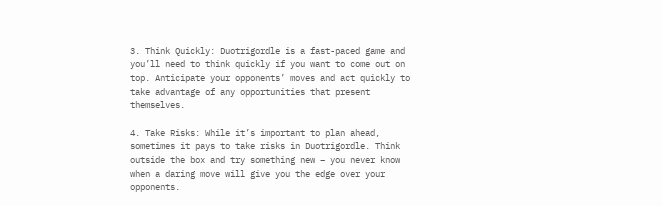3. Think Quickly: Duotrigordle is a fast-paced game and you’ll need to think quickly if you want to come out on top. Anticipate your opponents’ moves and act quickly to take advantage of any opportunities that present themselves.

4. Take Risks: While it’s important to plan ahead, sometimes it pays to take risks in Duotrigordle. Think outside the box and try something new – you never know when a daring move will give you the edge over your opponents.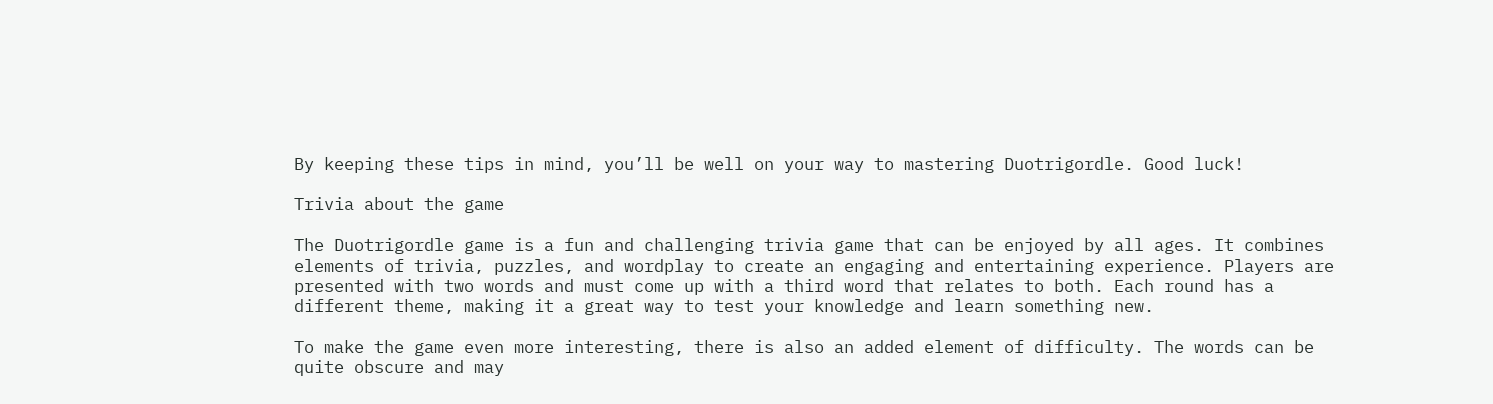By keeping these tips in mind, you’ll be well on your way to mastering Duotrigordle. Good luck!

Trivia about the game

The Duotrigordle game is a fun and challenging trivia game that can be enjoyed by all ages. It combines elements of trivia, puzzles, and wordplay to create an engaging and entertaining experience. Players are presented with two words and must come up with a third word that relates to both. Each round has a different theme, making it a great way to test your knowledge and learn something new.

To make the game even more interesting, there is also an added element of difficulty. The words can be quite obscure and may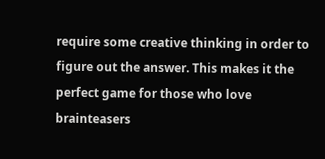require some creative thinking in order to figure out the answer. This makes it the perfect game for those who love brainteasers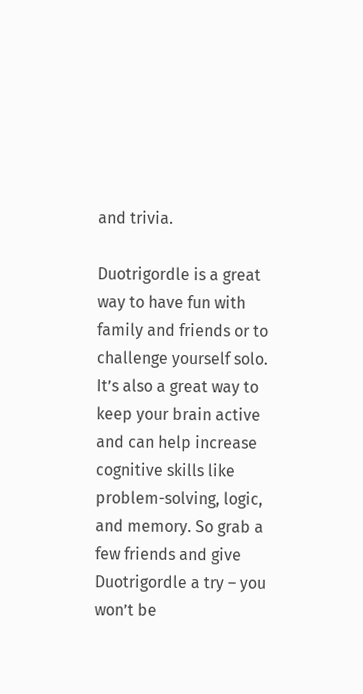and trivia.

Duotrigordle is a great way to have fun with family and friends or to challenge yourself solo. It’s also a great way to keep your brain active and can help increase cognitive skills like problem-solving, logic, and memory. So grab a few friends and give Duotrigordle a try – you won’t be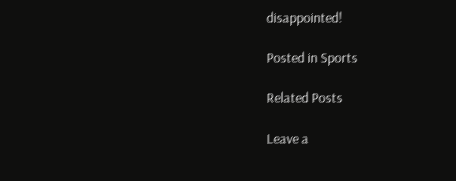disappointed!

Posted in Sports

Related Posts

Leave a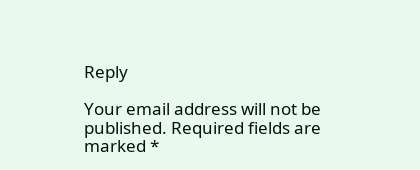Reply

Your email address will not be published. Required fields are marked *